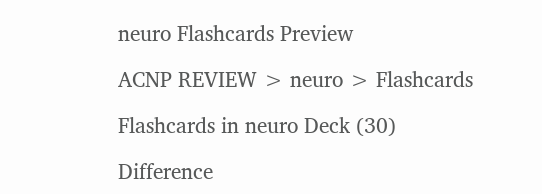neuro Flashcards Preview

ACNP REVIEW > neuro > Flashcards

Flashcards in neuro Deck (30)

Difference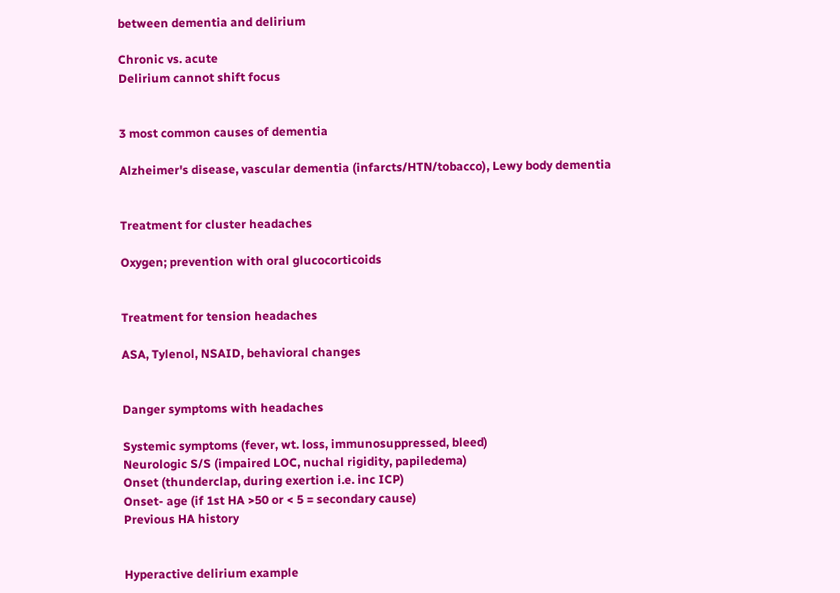between dementia and delirium

Chronic vs. acute
Delirium cannot shift focus


3 most common causes of dementia

Alzheimer's disease, vascular dementia (infarcts/HTN/tobacco), Lewy body dementia


Treatment for cluster headaches

Oxygen; prevention with oral glucocorticoids


Treatment for tension headaches

ASA, Tylenol, NSAID, behavioral changes


Danger symptoms with headaches

Systemic symptoms (fever, wt. loss, immunosuppressed, bleed)
Neurologic S/S (impaired LOC, nuchal rigidity, papiledema)
Onset (thunderclap, during exertion i.e. inc ICP)
Onset- age (if 1st HA >50 or < 5 = secondary cause)
Previous HA history


Hyperactive delirium example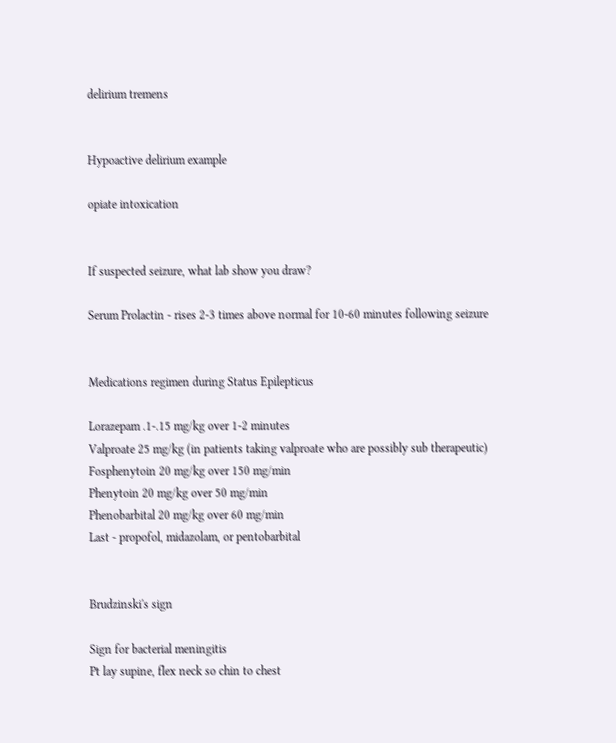delirium tremens


Hypoactive delirium example

opiate intoxication


If suspected seizure, what lab show you draw?

Serum Prolactin - rises 2-3 times above normal for 10-60 minutes following seizure


Medications regimen during Status Epilepticus

Lorazepam .1-.15 mg/kg over 1-2 minutes
Valproate 25 mg/kg (in patients taking valproate who are possibly sub therapeutic)
Fosphenytoin 20 mg/kg over 150 mg/min
Phenytoin 20 mg/kg over 50 mg/min
Phenobarbital 20 mg/kg over 60 mg/min
Last - propofol, midazolam, or pentobarbital


Brudzinski's sign

Sign for bacterial meningitis
Pt lay supine, flex neck so chin to chest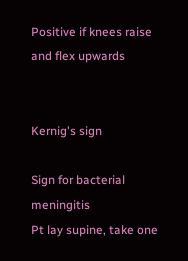Positive if knees raise and flex upwards


Kernig's sign

Sign for bacterial meningitis
Pt lay supine, take one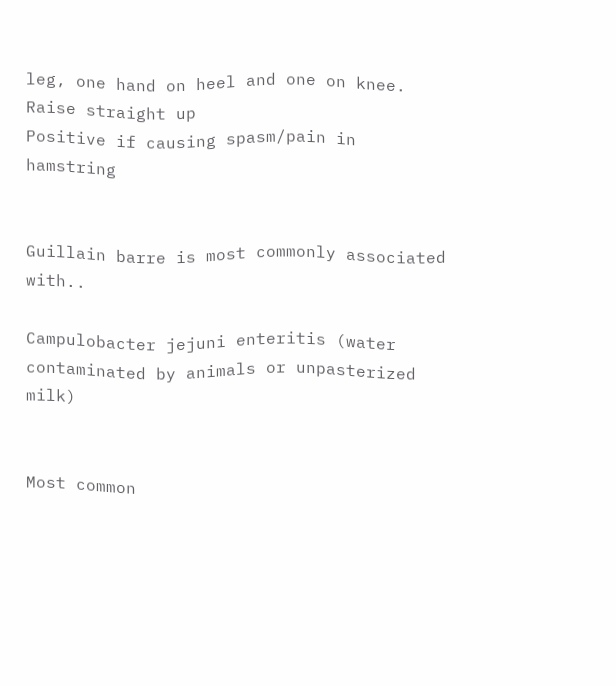leg, one hand on heel and one on knee. Raise straight up
Positive if causing spasm/pain in hamstring


Guillain barre is most commonly associated with..

Campulobacter jejuni enteritis (water contaminated by animals or unpasterized milk)


Most common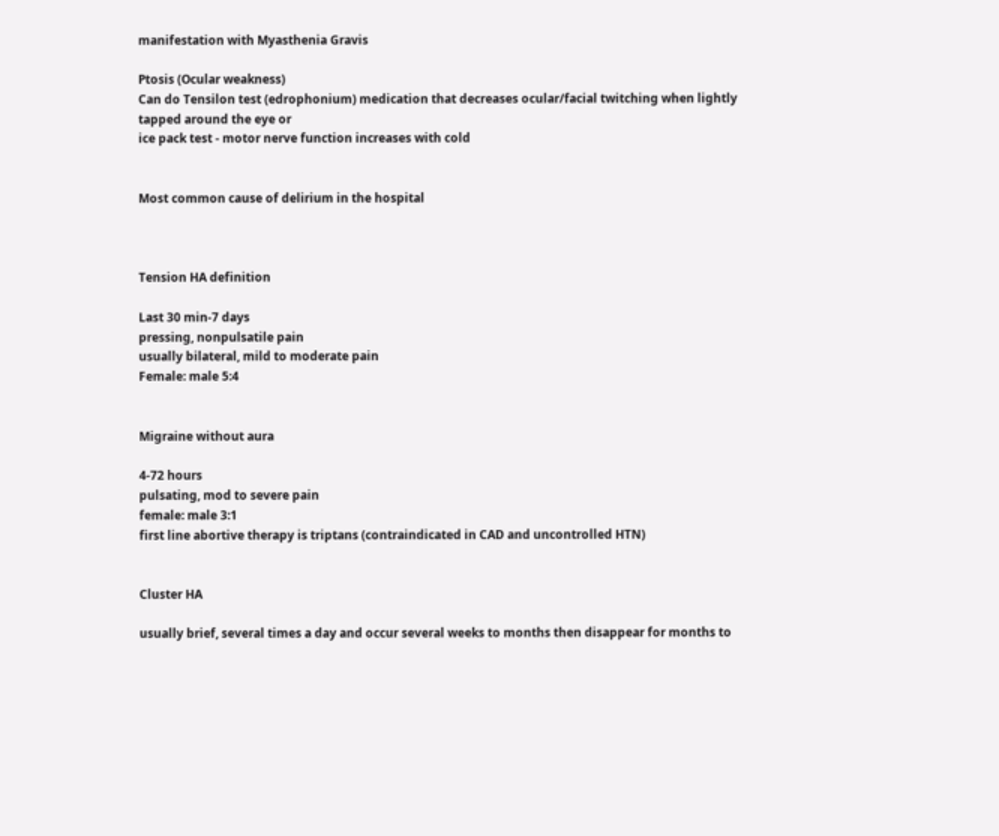manifestation with Myasthenia Gravis

Ptosis (Ocular weakness)
Can do Tensilon test (edrophonium) medication that decreases ocular/facial twitching when lightly tapped around the eye or
ice pack test - motor nerve function increases with cold


Most common cause of delirium in the hospital



Tension HA definition

Last 30 min-7 days
pressing, nonpulsatile pain
usually bilateral, mild to moderate pain
Female: male 5:4


Migraine without aura

4-72 hours
pulsating, mod to severe pain
female: male 3:1
first line abortive therapy is triptans (contraindicated in CAD and uncontrolled HTN)


Cluster HA

usually brief, several times a day and occur several weeks to months then disappear for months to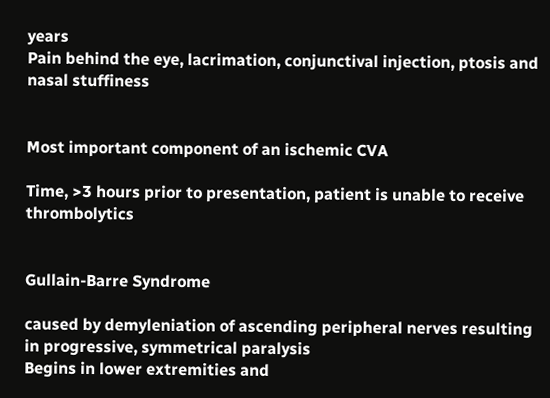years
Pain behind the eye, lacrimation, conjunctival injection, ptosis and nasal stuffiness


Most important component of an ischemic CVA

Time, >3 hours prior to presentation, patient is unable to receive thrombolytics


Gullain-Barre Syndrome

caused by demyleniation of ascending peripheral nerves resulting in progressive, symmetrical paralysis
Begins in lower extremities and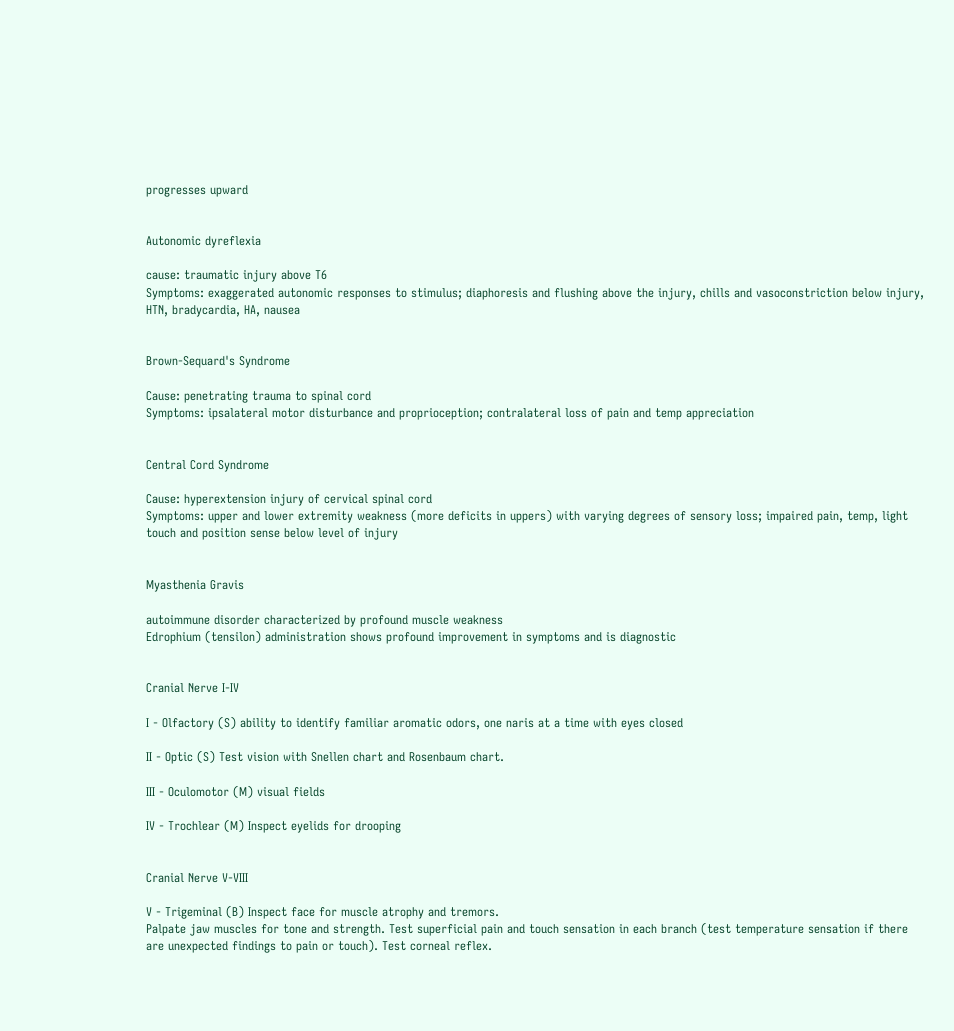progresses upward


Autonomic dyreflexia

cause: traumatic injury above T6
Symptoms: exaggerated autonomic responses to stimulus; diaphoresis and flushing above the injury, chills and vasoconstriction below injury, HTN, bradycardia, HA, nausea


Brown-Sequard's Syndrome

Cause: penetrating trauma to spinal cord
Symptoms: ipsalateral motor disturbance and proprioception; contralateral loss of pain and temp appreciation


Central Cord Syndrome

Cause: hyperextension injury of cervical spinal cord
Symptoms: upper and lower extremity weakness (more deficits in uppers) with varying degrees of sensory loss; impaired pain, temp, light touch and position sense below level of injury


Myasthenia Gravis

autoimmune disorder characterized by profound muscle weakness
Edrophium (tensilon) administration shows profound improvement in symptoms and is diagnostic


Cranial Nerve I-IV

I - Olfactory (S) ability to identify familiar aromatic odors, one naris at a time with eyes closed

II - Optic (S) Test vision with Snellen chart and Rosenbaum chart.

III - Oculomotor (M) visual fields

IV - Trochlear (M) Inspect eyelids for drooping


Cranial Nerve V-VIII

V - Trigeminal (B) Inspect face for muscle atrophy and tremors.
Palpate jaw muscles for tone and strength. Test superficial pain and touch sensation in each branch (test temperature sensation if there are unexpected findings to pain or touch). Test corneal reflex.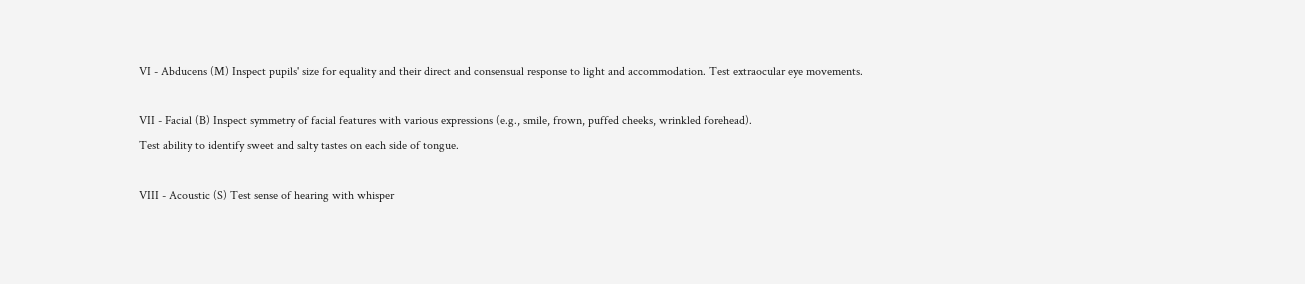VI - Abducens (M) Inspect pupils' size for equality and their direct and consensual response to light and accommodation. Test extraocular eye movements.

VII - Facial (B) Inspect symmetry of facial features with various expressions (e.g., smile, frown, puffed cheeks, wrinkled forehead).
Test ability to identify sweet and salty tastes on each side of tongue.

VIII - Acoustic (S) Test sense of hearing with whisper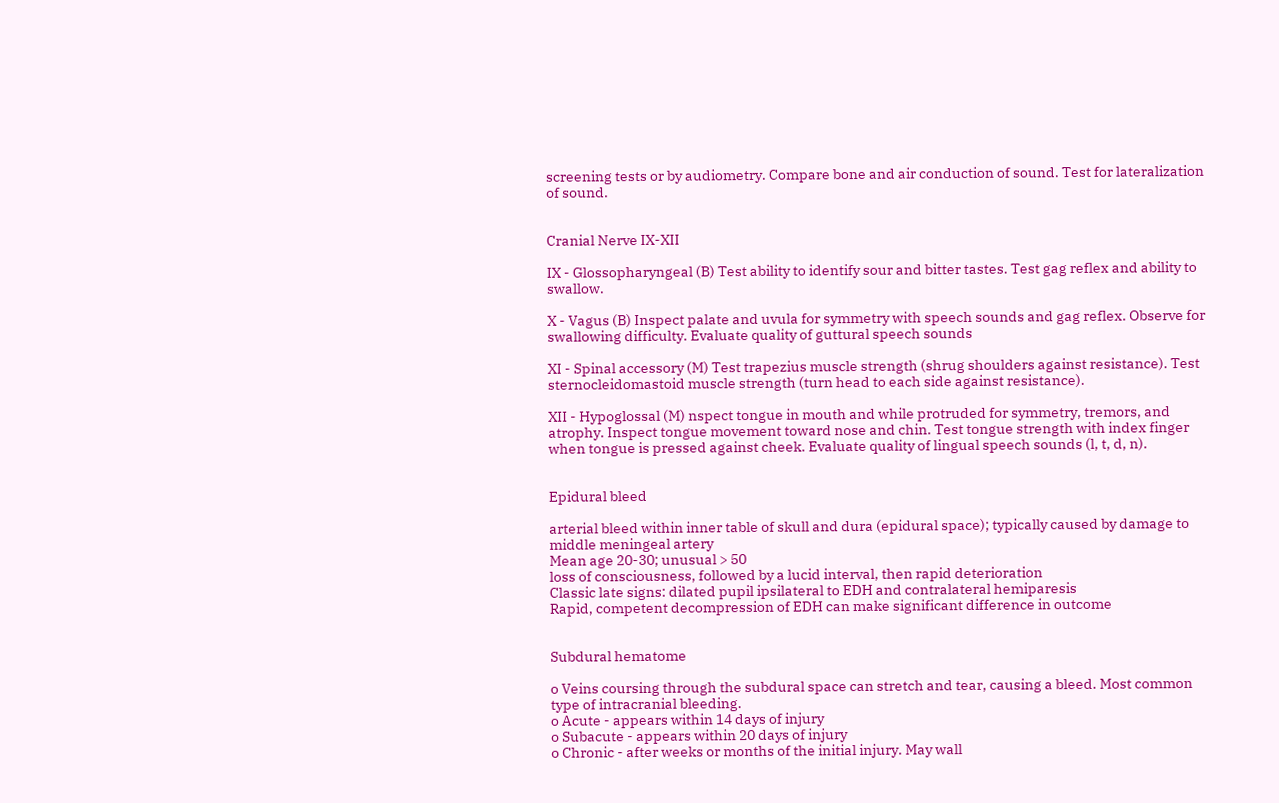screening tests or by audiometry. Compare bone and air conduction of sound. Test for lateralization of sound.


Cranial Nerve IX-XII

IX - Glossopharyngeal (B) Test ability to identify sour and bitter tastes. Test gag reflex and ability to swallow.

X - Vagus (B) Inspect palate and uvula for symmetry with speech sounds and gag reflex. Observe for swallowing difficulty. Evaluate quality of guttural speech sounds

XI - Spinal accessory (M) Test trapezius muscle strength (shrug shoulders against resistance). Test sternocleidomastoid muscle strength (turn head to each side against resistance).

XII - Hypoglossal (M) nspect tongue in mouth and while protruded for symmetry, tremors, and atrophy. Inspect tongue movement toward nose and chin. Test tongue strength with index finger when tongue is pressed against cheek. Evaluate quality of lingual speech sounds (l, t, d, n).


Epidural bleed

arterial bleed within inner table of skull and dura (epidural space); typically caused by damage to middle meningeal artery
Mean age 20-30; unusual > 50
loss of consciousness, followed by a lucid interval, then rapid deterioration
Classic late signs: dilated pupil ipsilateral to EDH and contralateral hemiparesis
Rapid, competent decompression of EDH can make significant difference in outcome


Subdural hematome

o Veins coursing through the subdural space can stretch and tear, causing a bleed. Most common type of intracranial bleeding.
o Acute - appears within 14 days of injury
o Subacute - appears within 20 days of injury
o Chronic - after weeks or months of the initial injury. May wall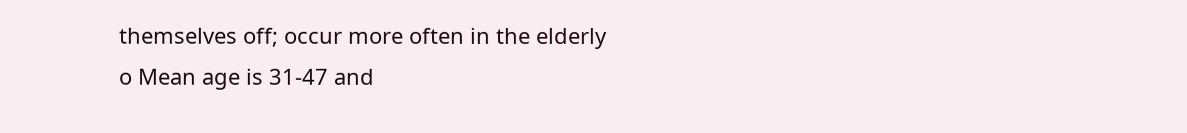themselves off; occur more often in the elderly
o Mean age is 31-47 and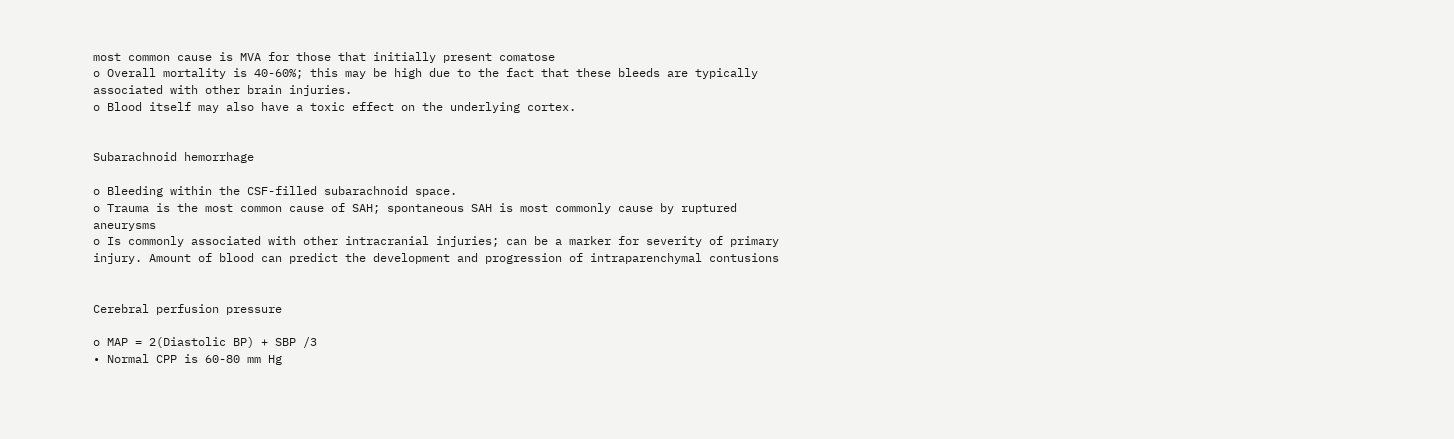most common cause is MVA for those that initially present comatose
o Overall mortality is 40-60%; this may be high due to the fact that these bleeds are typically associated with other brain injuries.
o Blood itself may also have a toxic effect on the underlying cortex.


Subarachnoid hemorrhage

o Bleeding within the CSF-filled subarachnoid space.
o Trauma is the most common cause of SAH; spontaneous SAH is most commonly cause by ruptured aneurysms
o Is commonly associated with other intracranial injuries; can be a marker for severity of primary injury. Amount of blood can predict the development and progression of intraparenchymal contusions


Cerebral perfusion pressure

o MAP = 2(Diastolic BP) + SBP /3
• Normal CPP is 60-80 mm Hg